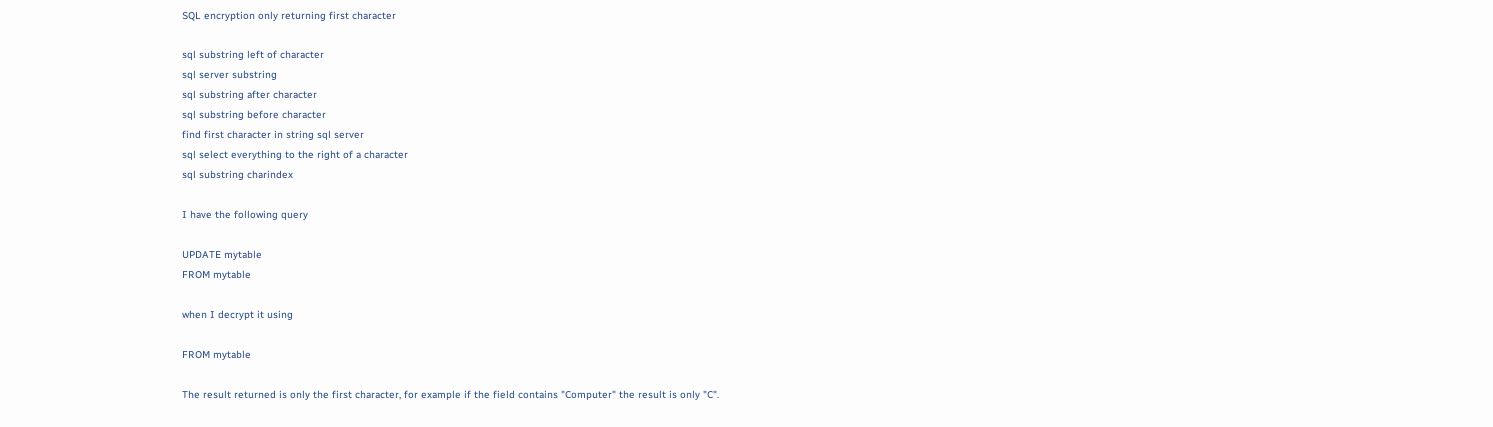SQL encryption only returning first character

sql substring left of character
sql server substring
sql substring after character
sql substring before character
find first character in string sql server
sql select everything to the right of a character
sql substring charindex

I have the following query

UPDATE mytable
FROM mytable

when I decrypt it using

FROM mytable

The result returned is only the first character, for example if the field contains "Computer" the result is only "C".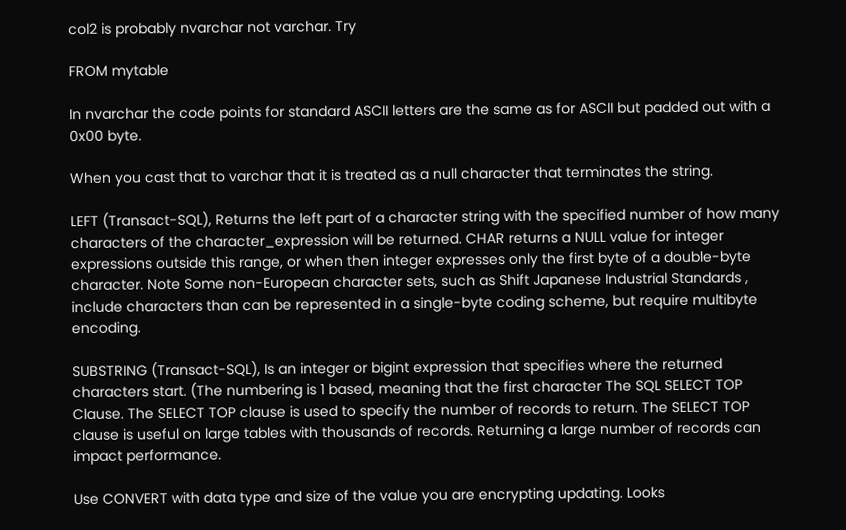col2 is probably nvarchar not varchar. Try

FROM mytable

In nvarchar the code points for standard ASCII letters are the same as for ASCII but padded out with a 0x00 byte.

When you cast that to varchar that it is treated as a null character that terminates the string.

LEFT (Transact-SQL), Returns the left part of a character string with the specified number of how many characters of the character_expression will be returned. CHAR returns a NULL value for integer expressions outside this range, or when then integer expresses only the first byte of a double-byte character. Note Some non-European character sets, such as Shift Japanese Industrial Standards , include characters than can be represented in a single-byte coding scheme, but require multibyte encoding.

SUBSTRING (Transact-SQL), Is an integer or bigint expression that specifies where the returned characters start. (The numbering is 1 based, meaning that the first character The SQL SELECT TOP Clause. The SELECT TOP clause is used to specify the number of records to return. The SELECT TOP clause is useful on large tables with thousands of records. Returning a large number of records can impact performance.

Use CONVERT with data type and size of the value you are encrypting updating. Looks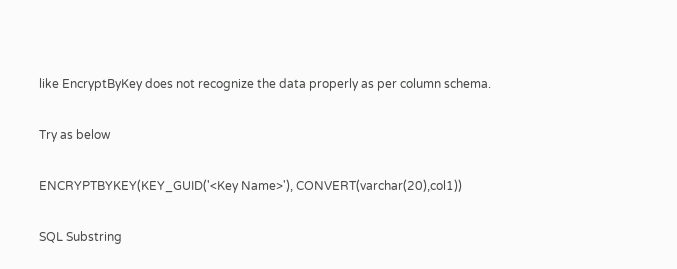like EncryptByKey does not recognize the data properly as per column schema.

Try as below

ENCRYPTBYKEY(KEY_GUID('<Key Name>'), CONVERT(varchar(20),col1))

SQL Substring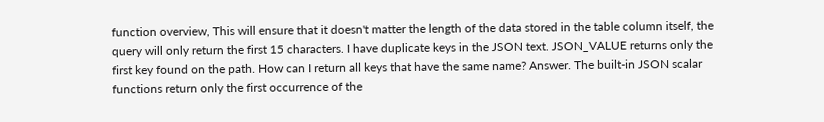function overview, This will ensure that it doesn't matter the length of the data stored in the table column itself, the query will only return the first 15 characters. I have duplicate keys in the JSON text. JSON_VALUE returns only the first key found on the path. How can I return all keys that have the same name? Answer. The built-in JSON scalar functions return only the first occurrence of the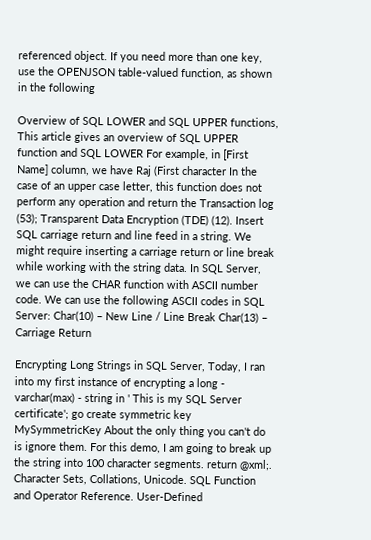referenced object. If you need more than one key, use the OPENJSON table-valued function, as shown in the following

Overview of SQL LOWER and SQL UPPER functions, This article gives an overview of SQL UPPER function and SQL LOWER For example, in [First Name] column, we have Raj (First character In the case of an upper case letter, this function does not perform any operation and return the Transaction log (53); Transparent Data Encryption (TDE) (12). Insert SQL carriage return and line feed in a string. We might require inserting a carriage return or line break while working with the string data. In SQL Server, we can use the CHAR function with ASCII number code. We can use the following ASCII codes in SQL Server: Char(10) – New Line / Line Break Char(13) – Carriage Return

Encrypting Long Strings in SQL Server, Today, I ran into my first instance of encrypting a long - varchar(max) - string in ' This is my SQL Server certificate'; go create symmetric key MySymmetricKey About the only thing you can't do is ignore them. For this demo, I am going to break up the string into 100 character segments. return @xml;. Character Sets, Collations, Unicode. SQL Function and Operator Reference. User-Defined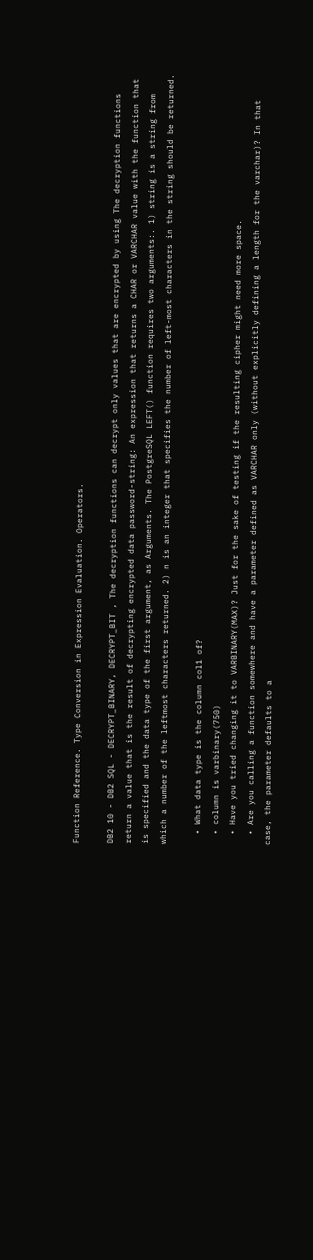Function Reference. Type Conversion in Expression Evaluation. Operators.

DB2 10 - DB2 SQL - DECRYPT_BINARY, DECRYPT_BIT , The decryption functions can decrypt only values that are encrypted by using The decryption functions return a value that is the result of decrypting encrypted data password-string: An expression that returns a CHAR or VARCHAR value with the function that is specified and the data type of the first argument, as Arguments. The PostgreSQL LEFT() function requires two arguments:. 1) string is a string from which a number of the leftmost characters returned. 2) n is an integer that specifies the number of left-most characters in the string should be returned.

  • What data type is the column col1 of?
  • column is varbinary(750)
  • Have you tried changing it to VARBINARY(MAX)? Just for the sake of testing if the resulting cipher might need more space.
  • Are you calling a function somewhere and have a parameter defined as VARCHAR only (without explicitly defining a length for the varchar)? In that case, the parameter defaults to a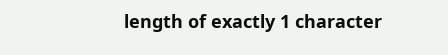length of exactly 1 character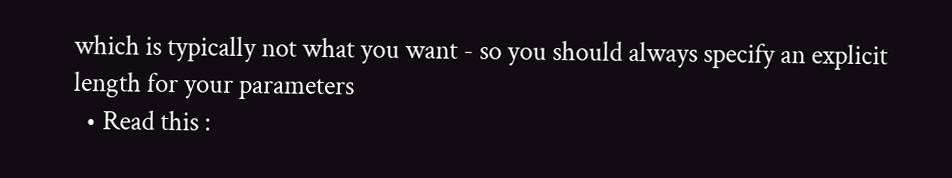which is typically not what you want - so you should always specify an explicit length for your parameters
  • Read this :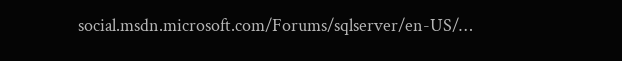social.msdn.microsoft.com/Forums/sqlserver/en-US/…